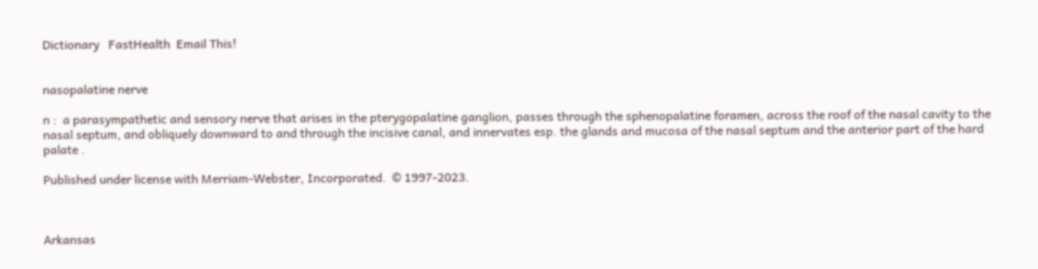Dictionary   FastHealth  Email This!


nasopalatine nerve

n :  a parasympathetic and sensory nerve that arises in the pterygopalatine ganglion, passes through the sphenopalatine foramen, across the roof of the nasal cavity to the nasal septum, and obliquely downward to and through the incisive canal, and innervates esp. the glands and mucosa of the nasal septum and the anterior part of the hard palate .

Published under license with Merriam-Webster, Incorporated.  © 1997-2023.



Arkansas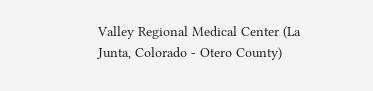Valley Regional Medical Center (La Junta, Colorado - Otero County)